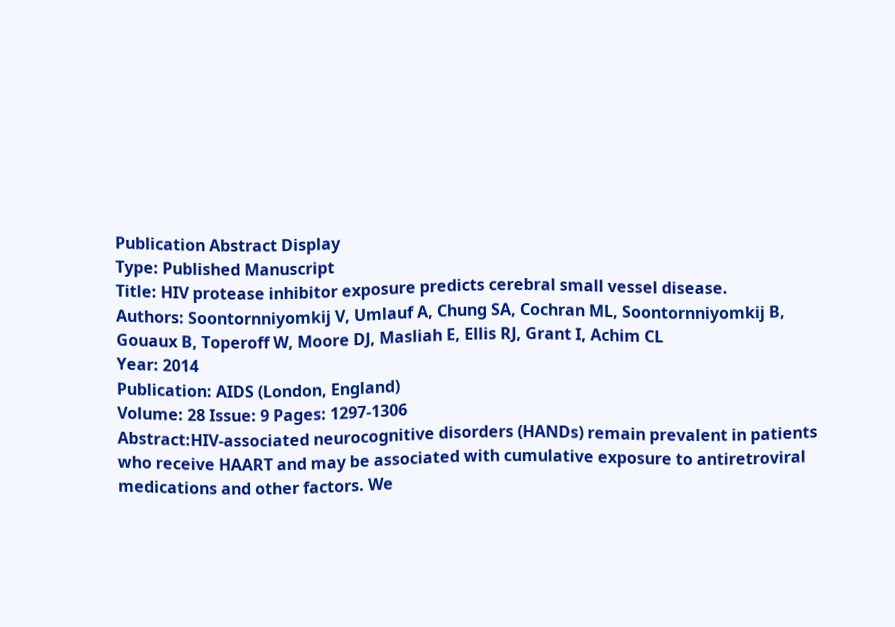Publication Abstract Display
Type: Published Manuscript
Title: HIV protease inhibitor exposure predicts cerebral small vessel disease.
Authors: Soontornniyomkij V, Umlauf A, Chung SA, Cochran ML, Soontornniyomkij B, Gouaux B, Toperoff W, Moore DJ, Masliah E, Ellis RJ, Grant I, Achim CL
Year: 2014
Publication: AIDS (London, England)
Volume: 28 Issue: 9 Pages: 1297-1306
Abstract:HIV-associated neurocognitive disorders (HANDs) remain prevalent in patients who receive HAART and may be associated with cumulative exposure to antiretroviral medications and other factors. We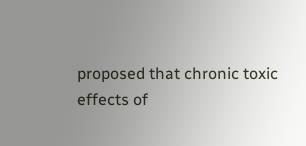proposed that chronic toxic effects of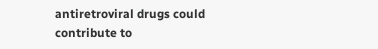antiretroviral drugs could contribute to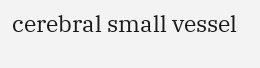cerebral small vessel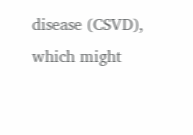disease (CSVD), which might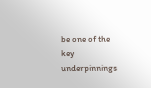be one of the key underpinnings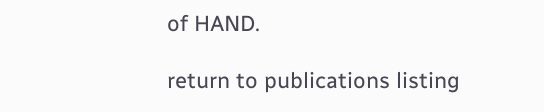of HAND.

return to publications listing